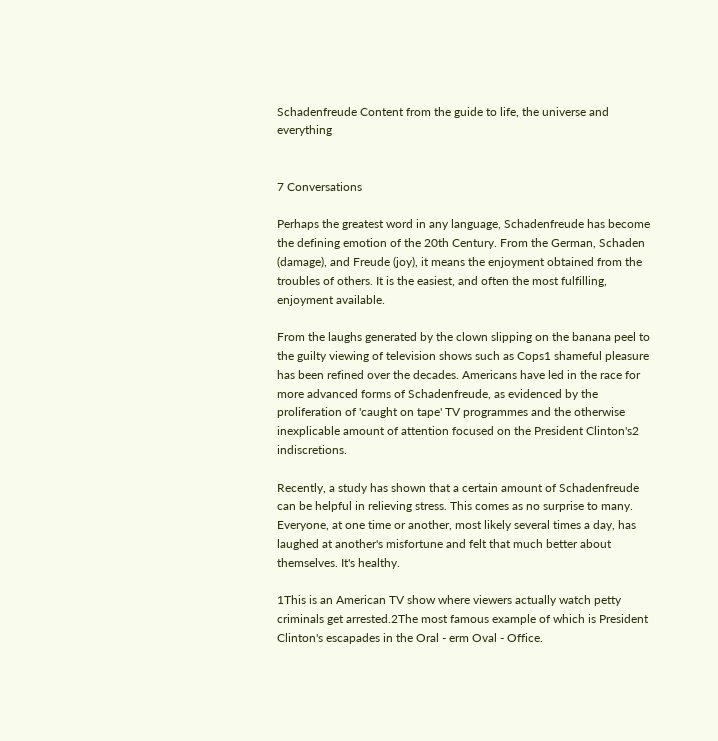Schadenfreude Content from the guide to life, the universe and everything


7 Conversations

Perhaps the greatest word in any language, Schadenfreude has become the defining emotion of the 20th Century. From the German, Schaden (damage), and Freude (joy), it means the enjoyment obtained from the troubles of others. It is the easiest, and often the most fulfilling, enjoyment available.

From the laughs generated by the clown slipping on the banana peel to the guilty viewing of television shows such as Cops1 shameful pleasure has been refined over the decades. Americans have led in the race for more advanced forms of Schadenfreude, as evidenced by the proliferation of 'caught on tape' TV programmes and the otherwise inexplicable amount of attention focused on the President Clinton's2 indiscretions.

Recently, a study has shown that a certain amount of Schadenfreude can be helpful in relieving stress. This comes as no surprise to many. Everyone, at one time or another, most likely several times a day, has laughed at another's misfortune and felt that much better about themselves. It's healthy.

1This is an American TV show where viewers actually watch petty criminals get arrested.2The most famous example of which is President Clinton's escapades in the Oral - erm Oval - Office.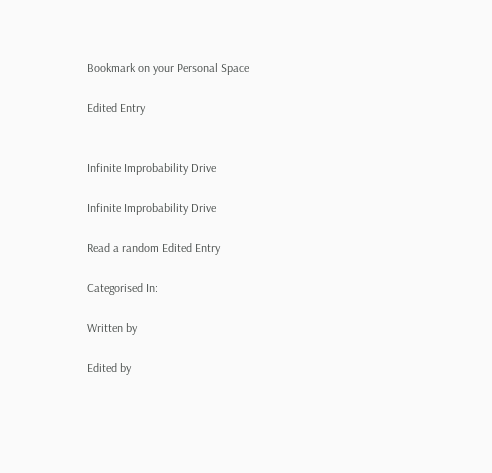Bookmark on your Personal Space

Edited Entry


Infinite Improbability Drive

Infinite Improbability Drive

Read a random Edited Entry

Categorised In:

Written by

Edited by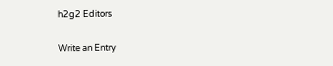h2g2 Editors

Write an Entry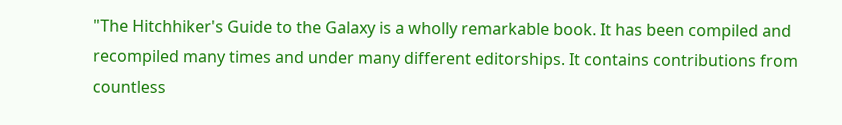"The Hitchhiker's Guide to the Galaxy is a wholly remarkable book. It has been compiled and recompiled many times and under many different editorships. It contains contributions from countless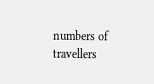numbers of travellers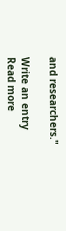and researchers."

Write an entry
Read more